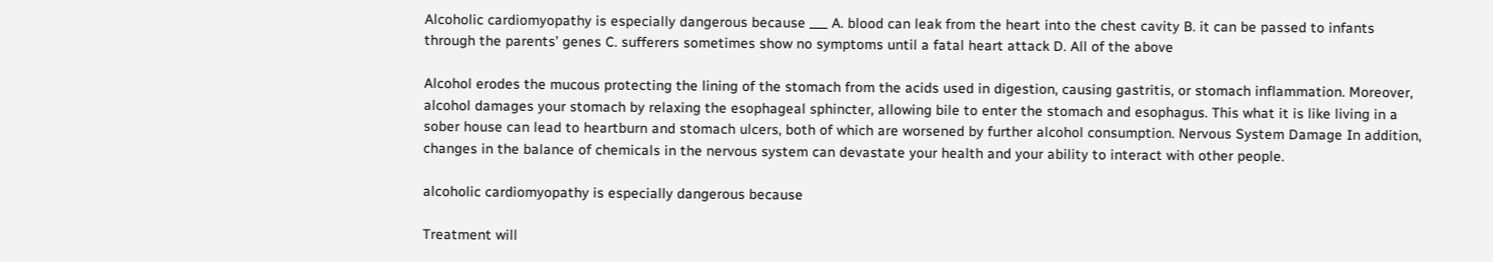Alcoholic cardiomyopathy is especially dangerous because ___ A. blood can leak from the heart into the chest cavity B. it can be passed to infants through the parents’ genes C. sufferers sometimes show no symptoms until a fatal heart attack D. All of the above

Alcohol erodes the mucous protecting the lining of the stomach from the acids used in digestion, causing gastritis, or stomach inflammation. Moreover, alcohol damages your stomach by relaxing the esophageal sphincter, allowing bile to enter the stomach and esophagus. This what it is like living in a sober house can lead to heartburn and stomach ulcers, both of which are worsened by further alcohol consumption. Nervous System Damage In addition, changes in the balance of chemicals in the nervous system can devastate your health and your ability to interact with other people.

alcoholic cardiomyopathy is especially dangerous because

Treatment will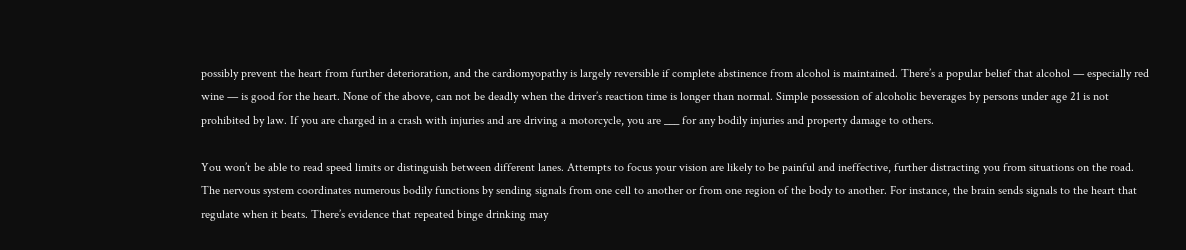possibly prevent the heart from further deterioration, and the cardiomyopathy is largely reversible if complete abstinence from alcohol is maintained. There’s a popular belief that alcohol — especially red wine — is good for the heart. None of the above, can not be deadly when the driver’s reaction time is longer than normal. Simple possession of alcoholic beverages by persons under age 21 is not prohibited by law. If you are charged in a crash with injuries and are driving a motorcycle, you are ___ for any bodily injuries and property damage to others.

You won’t be able to read speed limits or distinguish between different lanes. Attempts to focus your vision are likely to be painful and ineffective, further distracting you from situations on the road. The nervous system coordinates numerous bodily functions by sending signals from one cell to another or from one region of the body to another. For instance, the brain sends signals to the heart that regulate when it beats. There’s evidence that repeated binge drinking may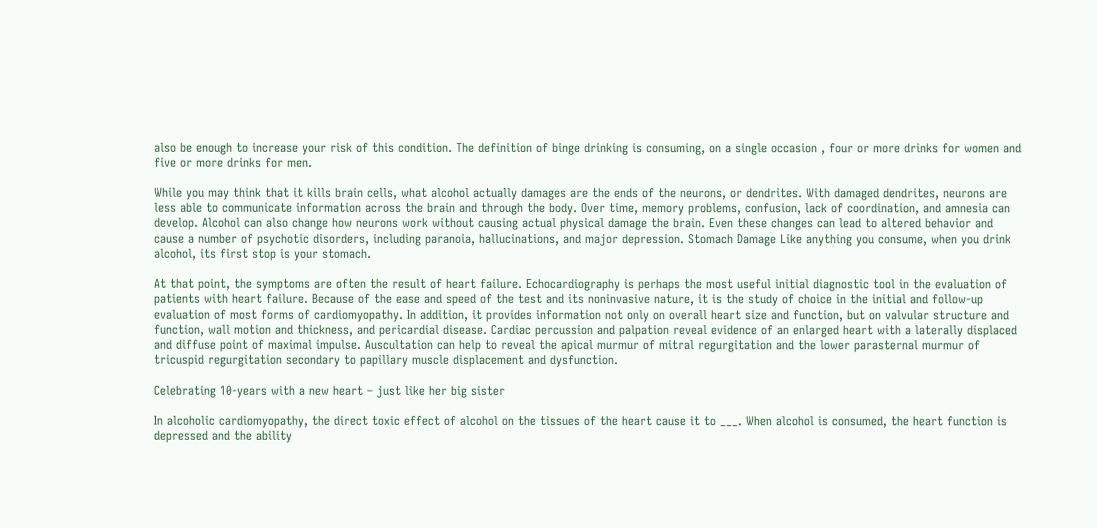also be enough to increase your risk of this condition. The definition of binge drinking is consuming, on a single occasion , four or more drinks for women and five or more drinks for men.

While you may think that it kills brain cells, what alcohol actually damages are the ends of the neurons, or dendrites. With damaged dendrites, neurons are less able to communicate information across the brain and through the body. Over time, memory problems, confusion, lack of coordination, and amnesia can develop. Alcohol can also change how neurons work without causing actual physical damage the brain. Even these changes can lead to altered behavior and cause a number of psychotic disorders, including paranoia, hallucinations, and major depression. Stomach Damage Like anything you consume, when you drink alcohol, its first stop is your stomach.

At that point, the symptoms are often the result of heart failure. Echocardiography is perhaps the most useful initial diagnostic tool in the evaluation of patients with heart failure. Because of the ease and speed of the test and its noninvasive nature, it is the study of choice in the initial and follow-up evaluation of most forms of cardiomyopathy. In addition, it provides information not only on overall heart size and function, but on valvular structure and function, wall motion and thickness, and pericardial disease. Cardiac percussion and palpation reveal evidence of an enlarged heart with a laterally displaced and diffuse point of maximal impulse. Auscultation can help to reveal the apical murmur of mitral regurgitation and the lower parasternal murmur of tricuspid regurgitation secondary to papillary muscle displacement and dysfunction.

Celebrating 10-years with a new heart – just like her big sister

In alcoholic cardiomyopathy, the direct toxic effect of alcohol on the tissues of the heart cause it to ___. When alcohol is consumed, the heart function is depressed and the ability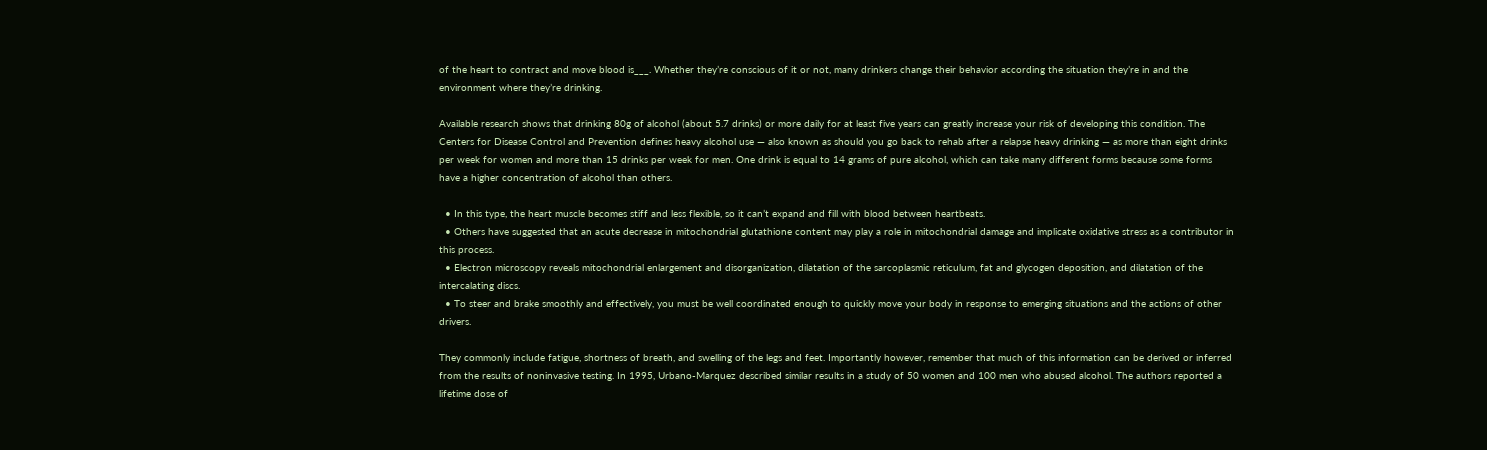of the heart to contract and move blood is___. Whether they’re conscious of it or not, many drinkers change their behavior according the situation they’re in and the environment where they’re drinking.

Available research shows that drinking 80g of alcohol (about 5.7 drinks) or more daily for at least five years can greatly increase your risk of developing this condition. The Centers for Disease Control and Prevention defines heavy alcohol use — also known as should you go back to rehab after a relapse heavy drinking — as more than eight drinks per week for women and more than 15 drinks per week for men. One drink is equal to 14 grams of pure alcohol, which can take many different forms because some forms have a higher concentration of alcohol than others.

  • In this type, the heart muscle becomes stiff and less flexible, so it can’t expand and fill with blood between heartbeats.
  • Others have suggested that an acute decrease in mitochondrial glutathione content may play a role in mitochondrial damage and implicate oxidative stress as a contributor in this process.
  • Electron microscopy reveals mitochondrial enlargement and disorganization, dilatation of the sarcoplasmic reticulum, fat and glycogen deposition, and dilatation of the intercalating discs.
  • To steer and brake smoothly and effectively, you must be well coordinated enough to quickly move your body in response to emerging situations and the actions of other drivers.

They commonly include fatigue, shortness of breath, and swelling of the legs and feet. Importantly however, remember that much of this information can be derived or inferred from the results of noninvasive testing. In 1995, Urbano-Marquez described similar results in a study of 50 women and 100 men who abused alcohol. The authors reported a lifetime dose of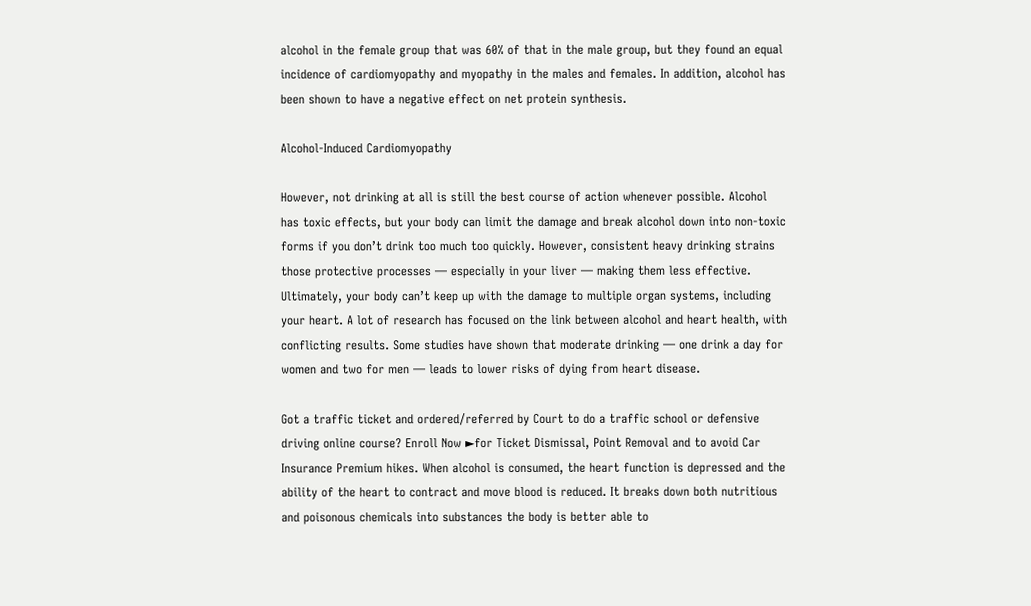alcohol in the female group that was 60% of that in the male group, but they found an equal incidence of cardiomyopathy and myopathy in the males and females. In addition, alcohol has been shown to have a negative effect on net protein synthesis.

Alcohol-Induced Cardiomyopathy

However, not drinking at all is still the best course of action whenever possible. Alcohol has toxic effects, but your body can limit the damage and break alcohol down into non-toxic forms if you don’t drink too much too quickly. However, consistent heavy drinking strains those protective processes — especially in your liver — making them less effective. Ultimately, your body can’t keep up with the damage to multiple organ systems, including your heart. A lot of research has focused on the link between alcohol and heart health, with conflicting results. Some studies have shown that moderate drinking — one drink a day for women and two for men — leads to lower risks of dying from heart disease.

Got a traffic ticket and ordered/referred by Court to do a traffic school or defensive driving online course? Enroll Now ►for Ticket Dismissal, Point Removal and to avoid Car Insurance Premium hikes. When alcohol is consumed, the heart function is depressed and the ability of the heart to contract and move blood is reduced. It breaks down both nutritious and poisonous chemicals into substances the body is better able to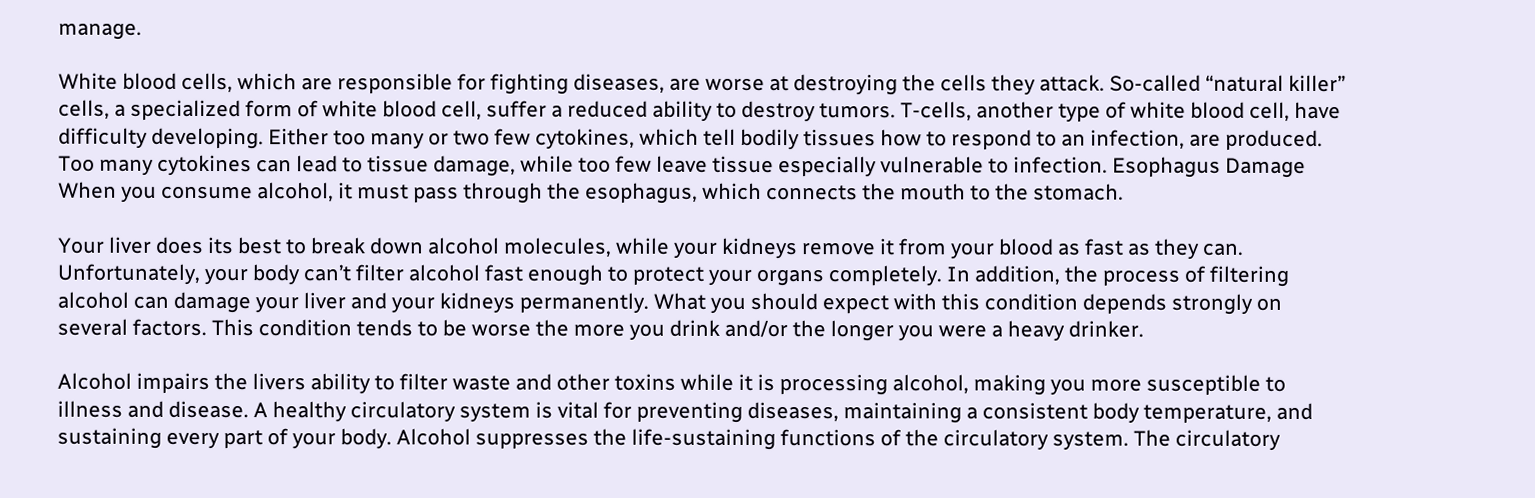manage.

White blood cells, which are responsible for fighting diseases, are worse at destroying the cells they attack. So-called “natural killer” cells, a specialized form of white blood cell, suffer a reduced ability to destroy tumors. T-cells, another type of white blood cell, have difficulty developing. Either too many or two few cytokines, which tell bodily tissues how to respond to an infection, are produced. Too many cytokines can lead to tissue damage, while too few leave tissue especially vulnerable to infection. Esophagus Damage When you consume alcohol, it must pass through the esophagus, which connects the mouth to the stomach.

Your liver does its best to break down alcohol molecules, while your kidneys remove it from your blood as fast as they can. Unfortunately, your body can’t filter alcohol fast enough to protect your organs completely. In addition, the process of filtering alcohol can damage your liver and your kidneys permanently. What you should expect with this condition depends strongly on several factors. This condition tends to be worse the more you drink and/or the longer you were a heavy drinker.

Alcohol impairs the livers ability to filter waste and other toxins while it is processing alcohol, making you more susceptible to illness and disease. A healthy circulatory system is vital for preventing diseases, maintaining a consistent body temperature, and sustaining every part of your body. Alcohol suppresses the life-sustaining functions of the circulatory system. The circulatory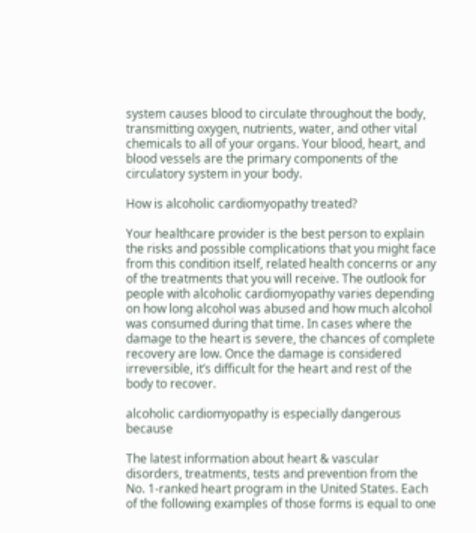system causes blood to circulate throughout the body, transmitting oxygen, nutrients, water, and other vital chemicals to all of your organs. Your blood, heart, and blood vessels are the primary components of the circulatory system in your body.

How is alcoholic cardiomyopathy treated?

Your healthcare provider is the best person to explain the risks and possible complications that you might face from this condition itself, related health concerns or any of the treatments that you will receive. The outlook for people with alcoholic cardiomyopathy varies depending on how long alcohol was abused and how much alcohol was consumed during that time. In cases where the damage to the heart is severe, the chances of complete recovery are low. Once the damage is considered irreversible, it’s difficult for the heart and rest of the body to recover.

alcoholic cardiomyopathy is especially dangerous because

The latest information about heart & vascular disorders, treatments, tests and prevention from the No. 1-ranked heart program in the United States. Each of the following examples of those forms is equal to one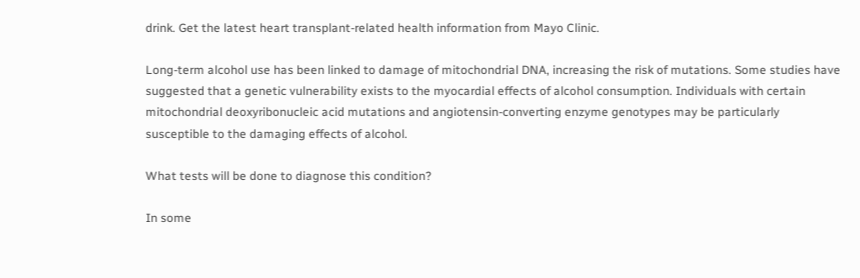drink. Get the latest heart transplant-related health information from Mayo Clinic.

Long-term alcohol use has been linked to damage of mitochondrial DNA, increasing the risk of mutations. Some studies have suggested that a genetic vulnerability exists to the myocardial effects of alcohol consumption. Individuals with certain mitochondrial deoxyribonucleic acid mutations and angiotensin-converting enzyme genotypes may be particularly susceptible to the damaging effects of alcohol.

What tests will be done to diagnose this condition?

In some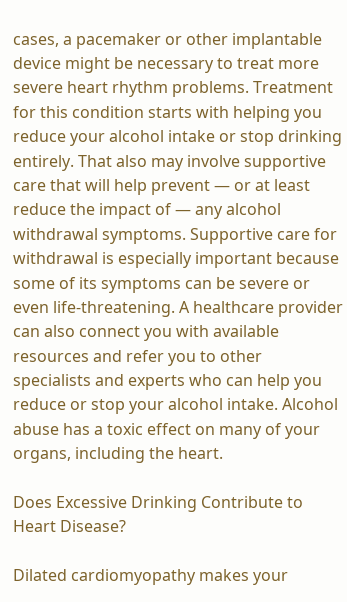cases, a pacemaker or other implantable device might be necessary to treat more severe heart rhythm problems. Treatment for this condition starts with helping you reduce your alcohol intake or stop drinking entirely. That also may involve supportive care that will help prevent — or at least reduce the impact of — any alcohol withdrawal symptoms. Supportive care for withdrawal is especially important because some of its symptoms can be severe or even life-threatening. A healthcare provider can also connect you with available resources and refer you to other specialists and experts who can help you reduce or stop your alcohol intake. Alcohol abuse has a toxic effect on many of your organs, including the heart.

Does Excessive Drinking Contribute to Heart Disease?

Dilated cardiomyopathy makes your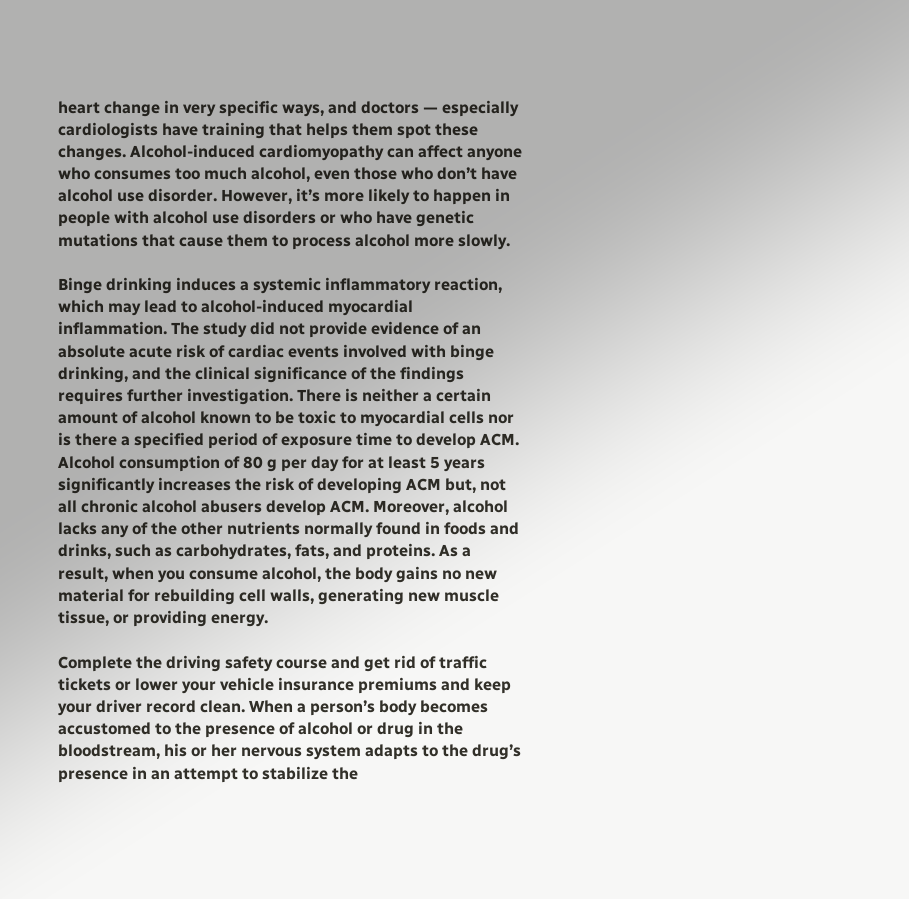heart change in very specific ways, and doctors — especially cardiologists have training that helps them spot these changes. Alcohol-induced cardiomyopathy can affect anyone who consumes too much alcohol, even those who don’t have alcohol use disorder. However, it’s more likely to happen in people with alcohol use disorders or who have genetic mutations that cause them to process alcohol more slowly.

Binge drinking induces a systemic inflammatory reaction, which may lead to alcohol-induced myocardial inflammation. The study did not provide evidence of an absolute acute risk of cardiac events involved with binge drinking, and the clinical significance of the findings requires further investigation. There is neither a certain amount of alcohol known to be toxic to myocardial cells nor is there a specified period of exposure time to develop ACM. Alcohol consumption of 80 g per day for at least 5 years significantly increases the risk of developing ACM but, not all chronic alcohol abusers develop ACM. Moreover, alcohol lacks any of the other nutrients normally found in foods and drinks, such as carbohydrates, fats, and proteins. As a result, when you consume alcohol, the body gains no new material for rebuilding cell walls, generating new muscle tissue, or providing energy.

Complete the driving safety course and get rid of traffic tickets or lower your vehicle insurance premiums and keep your driver record clean. When a person’s body becomes accustomed to the presence of alcohol or drug in the bloodstream, his or her nervous system adapts to the drug’s presence in an attempt to stabilize the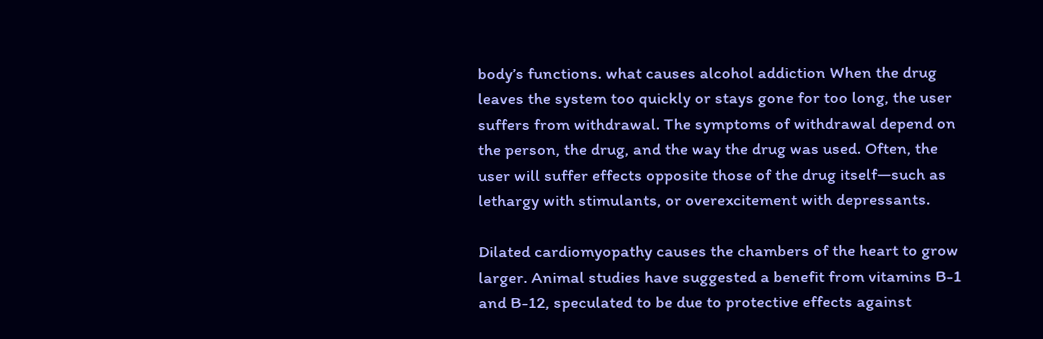body’s functions. what causes alcohol addiction When the drug leaves the system too quickly or stays gone for too long, the user suffers from withdrawal. The symptoms of withdrawal depend on the person, the drug, and the way the drug was used. Often, the user will suffer effects opposite those of the drug itself—such as lethargy with stimulants, or overexcitement with depressants.

Dilated cardiomyopathy causes the chambers of the heart to grow larger. Animal studies have suggested a benefit from vitamins B-1 and B-12, speculated to be due to protective effects against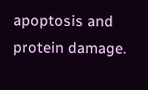apoptosis and protein damage.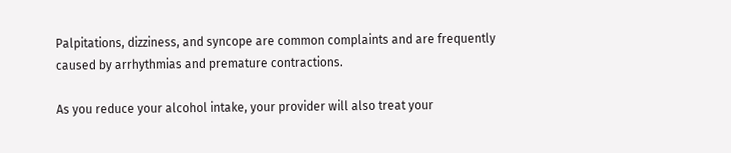Palpitations, dizziness, and syncope are common complaints and are frequently caused by arrhythmias and premature contractions.

As you reduce your alcohol intake, your provider will also treat your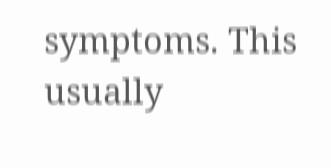symptoms. This usually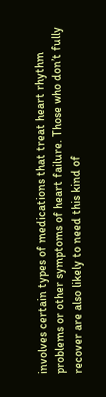involves certain types of medications that treat heart rhythm problems or other symptoms of heart failure. Those who don’t fully recover are also likely to need this kind of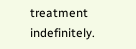treatment indefinitely.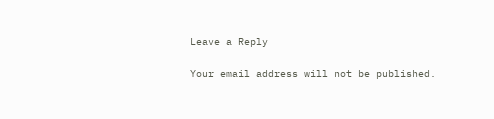Leave a Reply

Your email address will not be published.